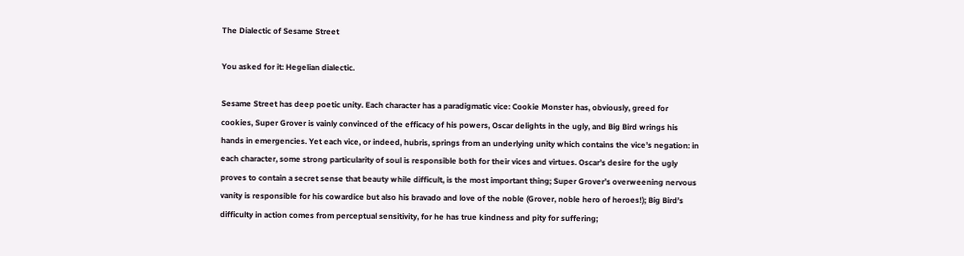The Dialectic of Sesame Street

You asked for it: Hegelian dialectic.

Sesame Street has deep poetic unity. Each character has a paradigmatic vice: Cookie Monster has, obviously, greed for cookies, Super Grover is vainly convinced of the efficacy of his powers, Oscar delights in the ugly, and Big Bird wrings his hands in emergencies. Yet each vice, or indeed, hubris, springs from an underlying unity which contains the vice’s negation: in each character, some strong particularity of soul is responsible both for their vices and virtues. Oscar’s desire for the ugly proves to contain a secret sense that beauty while difficult, is the most important thing; Super Grover’s overweening nervous vanity is responsible for his cowardice but also his bravado and love of the noble (Grover, noble hero of heroes!); Big Bird’s difficulty in action comes from perceptual sensitivity, for he has true kindness and pity for suffering;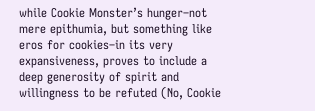while Cookie Monster’s hunger–not mere epithumia, but something like eros for cookies–in its very expansiveness, proves to include a deep generosity of spirit and willingness to be refuted (No, Cookie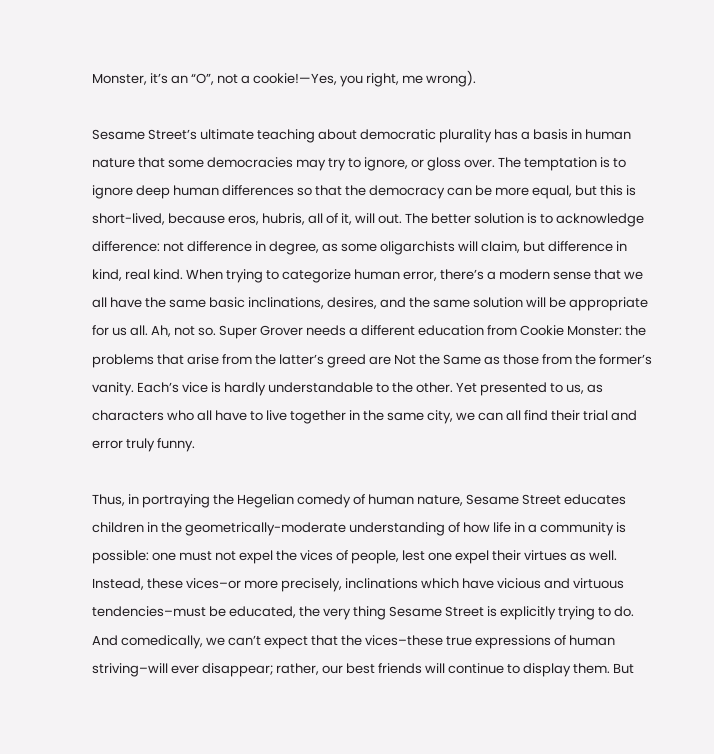Monster, it’s an “O”, not a cookie!—Yes, you right, me wrong).

Sesame Street’s ultimate teaching about democratic plurality has a basis in human nature that some democracies may try to ignore, or gloss over. The temptation is to ignore deep human differences so that the democracy can be more equal, but this is short-lived, because eros, hubris, all of it, will out. The better solution is to acknowledge difference: not difference in degree, as some oligarchists will claim, but difference in kind, real kind. When trying to categorize human error, there’s a modern sense that we all have the same basic inclinations, desires, and the same solution will be appropriate for us all. Ah, not so. Super Grover needs a different education from Cookie Monster: the problems that arise from the latter’s greed are Not the Same as those from the former’s vanity. Each’s vice is hardly understandable to the other. Yet presented to us, as characters who all have to live together in the same city, we can all find their trial and error truly funny.

Thus, in portraying the Hegelian comedy of human nature, Sesame Street educates children in the geometrically-moderate understanding of how life in a community is possible: one must not expel the vices of people, lest one expel their virtues as well. Instead, these vices–or more precisely, inclinations which have vicious and virtuous tendencies–must be educated, the very thing Sesame Street is explicitly trying to do. And comedically, we can’t expect that the vices–these true expressions of human striving–will ever disappear; rather, our best friends will continue to display them. But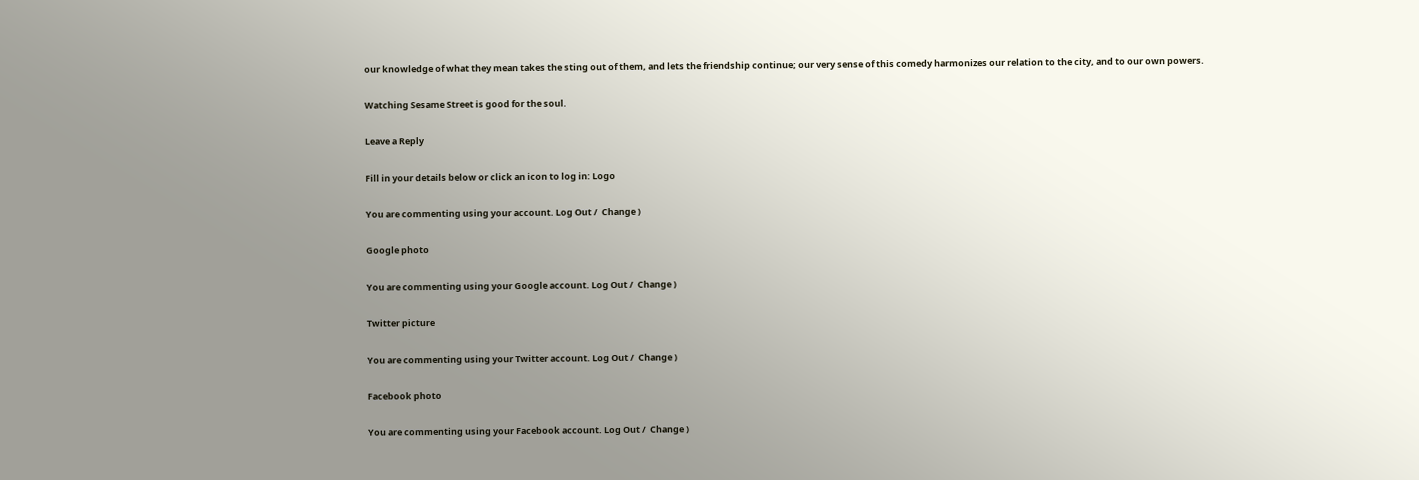our knowledge of what they mean takes the sting out of them, and lets the friendship continue; our very sense of this comedy harmonizes our relation to the city, and to our own powers.

Watching Sesame Street is good for the soul.

Leave a Reply

Fill in your details below or click an icon to log in: Logo

You are commenting using your account. Log Out /  Change )

Google photo

You are commenting using your Google account. Log Out /  Change )

Twitter picture

You are commenting using your Twitter account. Log Out /  Change )

Facebook photo

You are commenting using your Facebook account. Log Out /  Change )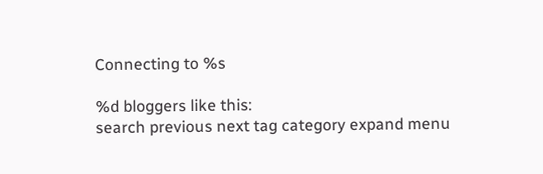Connecting to %s

%d bloggers like this:
search previous next tag category expand menu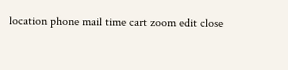location phone mail time cart zoom edit close